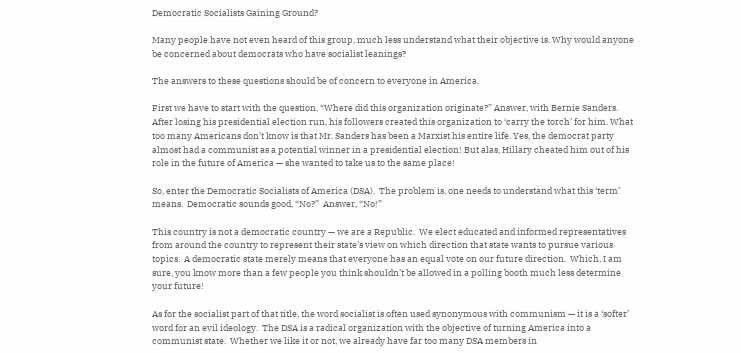Democratic Socialists Gaining Ground?

Many people have not even heard of this group, much less understand what their objective is. Why would anyone be concerned about democrats who have socialist leanings?

The answers to these questions should be of concern to everyone in America.

First we have to start with the question, “Where did this organization originate?” Answer, with Bernie Sanders. After losing his presidential election run, his followers created this organization to ‘carry the torch’ for him. What too many Americans don’t know is that Mr. Sanders has been a Marxist his entire life. Yes, the democrat party almost had a communist as a potential winner in a presidential election! But alas, Hillary cheated him out of his role in the future of America — she wanted to take us to the same place!

So, enter the Democratic Socialists of America (DSA).  The problem is, one needs to understand what this ‘term’ means.  Democratic sounds good, “No?”  Answer, “No!”

This country is not a democratic country — we are a Republic.  We elect educated and informed representatives from around the country to represent their state’s view on which direction that state wants to pursue various topics.  A democratic state merely means that everyone has an equal vote on our future direction.  Which, I am sure, you know more than a few people you think shouldn’t be allowed in a polling booth much less determine your future!

As for the socialist part of that title, the word socialist is often used synonymous with communism — it is a ‘softer’ word for an evil ideology.  The DSA is a radical organization with the objective of turning America into a communist state.  Whether we like it or not, we already have far too many DSA members in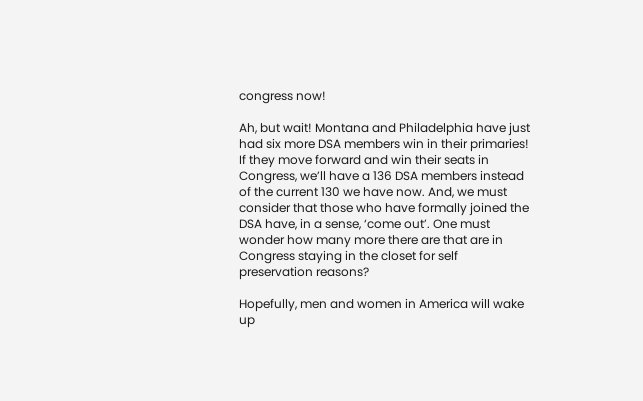congress now!

Ah, but wait! Montana and Philadelphia have just had six more DSA members win in their primaries! If they move forward and win their seats in Congress, we’ll have a 136 DSA members instead of the current 130 we have now. And, we must consider that those who have formally joined the DSA have, in a sense, ‘come out’. One must wonder how many more there are that are in Congress staying in the closet for self preservation reasons?

Hopefully, men and women in America will wake up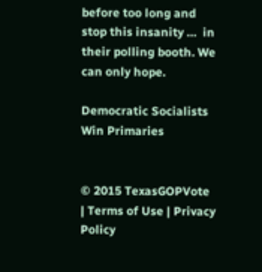before too long and stop this insanity …  in their polling booth. We can only hope.

Democratic Socialists Win Primaries


© 2015 TexasGOPVote  | Terms of Use | Privacy Policy